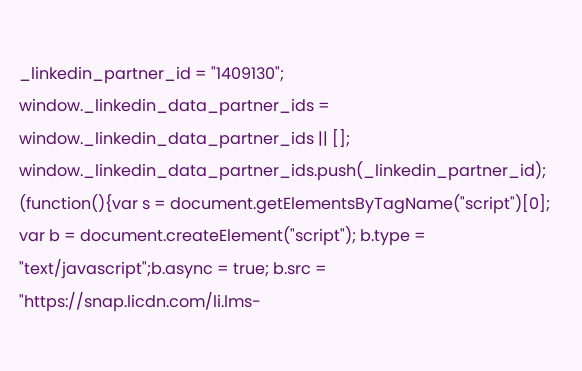_linkedin_partner_id = "1409130"; window._linkedin_data_partner_ids = window._linkedin_data_partner_ids || []; window._linkedin_data_partner_ids.push(_linkedin_partner_id); (function(){var s = document.getElementsByTagName("script")[0]; var b = document.createElement("script"); b.type = "text/javascript";b.async = true; b.src = "https://snap.licdn.com/li.lms-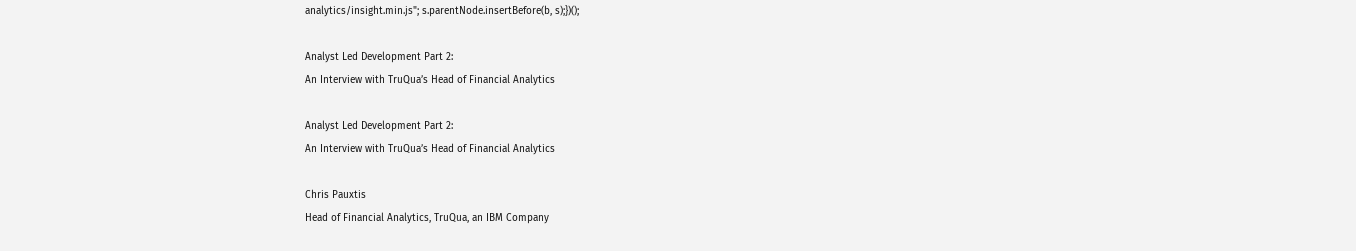analytics/insight.min.js"; s.parentNode.insertBefore(b, s);})();

Analyst Led Development Part 2:
An Interview with TruQua’s Head of Financial Analytics

Analyst Led Development Part 2:
An Interview with TruQua’s Head of Financial Analytics

Chris Pauxtis
Head of Financial Analytics, TruQua, an IBM Company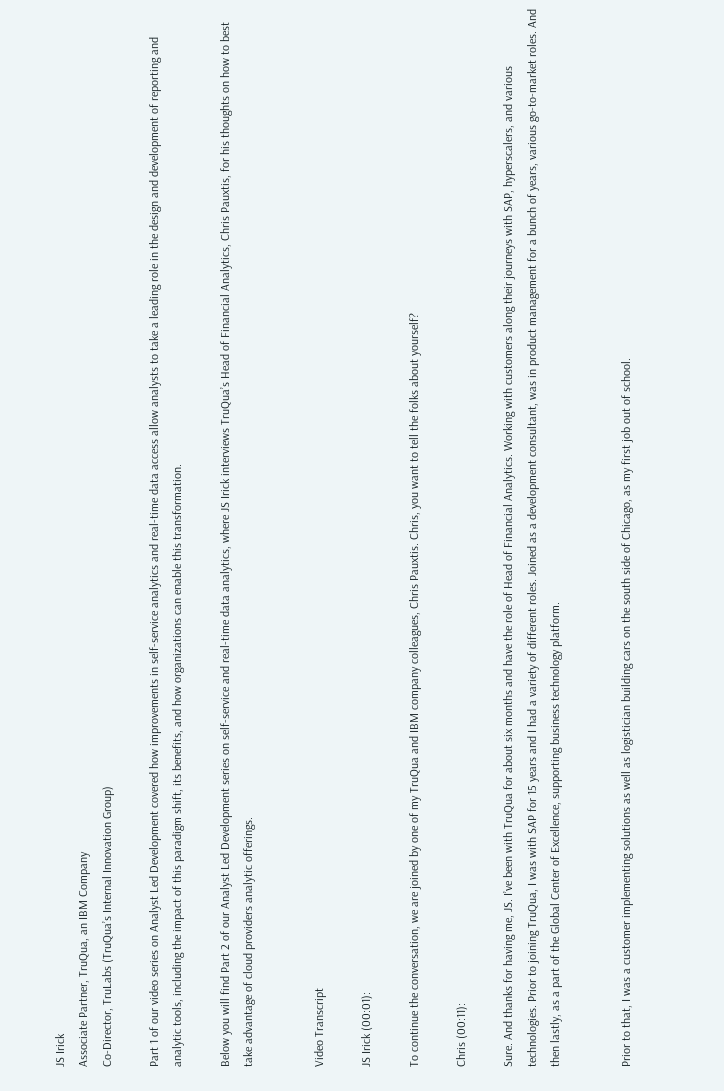JS Irick
Associate Partner, TruQua, an IBM Company
Co-Director, TruLabs (TruQua’s Internal Innovation Group)

Part 1 of our video series on Analyst Led Development covered how improvements in self-service analytics and real-time data access allow analysts to take a leading role in the design and development of reporting and analytic tools, including the impact of this paradigm shift, its benefits, and how organizations can enable this transformation.

Below you will find Part 2 of our Analyst Led Development series on self-service and real-time data analytics, where JS Irick interviews TruQua’s Head of Financial Analytics, Chris Pauxtis, for his thoughts on how to best take advantage of cloud providers analytic offerings.


Video Transcript

JS Irick (00:01):

To continue the conversation, we are joined by one of my TruQua and IBM company colleagues, Chris Pauxtis. Chris, you want to tell the folks about yourself?

Chris (00:11):

Sure. And thanks for having me, JS. I’ve been with TruQua for about six months and have the role of Head of Financial Analytics. Working with customers along their journeys with SAP, hyperscalers, and various technologies. Prior to joining TruQua, I was with SAP for 15 years and I had a variety of different roles. Joined as a development consultant, was in product management for a bunch of years, various go-to-market roles. And then lastly, as a part of the Global Center of Excellence, supporting business technology platform.


Prior to that, I was a customer implementing solutions as well as logistician building cars on the south side of Chicago, as my first job out of school.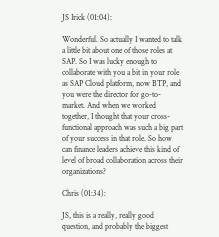JS Irick (01:04):

Wonderful. So actually I wanted to talk a little bit about one of those roles at SAP. So I was lucky enough to collaborate with you a bit in your role as SAP Cloud platform, now BTP, and you were the director for go-to-market. And when we worked together, I thought that your cross-functional approach was such a big part of your success in that role. So how can finance leaders achieve this kind of level of broad collaboration across their organizations?

Chris (01:34):

JS, this is a really, really good question, and probably the biggest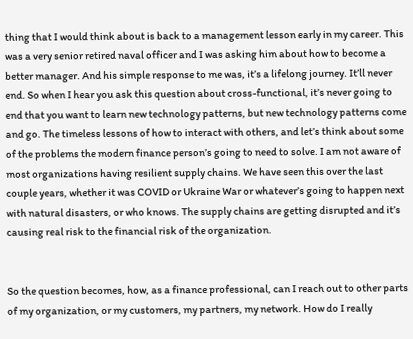thing that I would think about is back to a management lesson early in my career. This was a very senior retired naval officer and I was asking him about how to become a better manager. And his simple response to me was, it’s a lifelong journey. It’ll never end. So when I hear you ask this question about cross-functional, it’s never going to end that you want to learn new technology patterns, but new technology patterns come and go. The timeless lessons of how to interact with others, and let’s think about some of the problems the modern finance person’s going to need to solve. I am not aware of most organizations having resilient supply chains. We have seen this over the last couple years, whether it was COVID or Ukraine War or whatever’s going to happen next with natural disasters, or who knows. The supply chains are getting disrupted and it’s causing real risk to the financial risk of the organization.


So the question becomes, how, as a finance professional, can I reach out to other parts of my organization, or my customers, my partners, my network. How do I really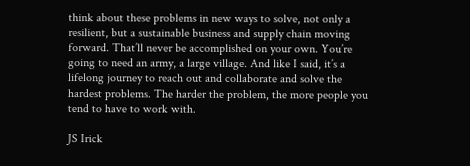think about these problems in new ways to solve, not only a resilient, but a sustainable business and supply chain moving forward. That’ll never be accomplished on your own. You’re going to need an army, a large village. And like I said, it’s a lifelong journey to reach out and collaborate and solve the hardest problems. The harder the problem, the more people you tend to have to work with.

JS Irick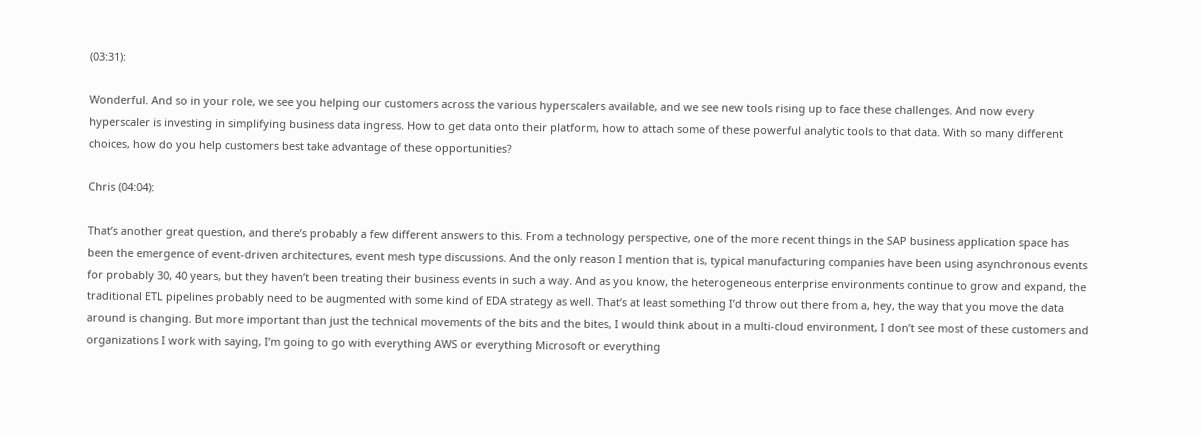(03:31):

Wonderful. And so in your role, we see you helping our customers across the various hyperscalers available, and we see new tools rising up to face these challenges. And now every hyperscaler is investing in simplifying business data ingress. How to get data onto their platform, how to attach some of these powerful analytic tools to that data. With so many different choices, how do you help customers best take advantage of these opportunities?

Chris (04:04):

That’s another great question, and there’s probably a few different answers to this. From a technology perspective, one of the more recent things in the SAP business application space has been the emergence of event-driven architectures, event mesh type discussions. And the only reason I mention that is, typical manufacturing companies have been using asynchronous events for probably 30, 40 years, but they haven’t been treating their business events in such a way. And as you know, the heterogeneous enterprise environments continue to grow and expand, the traditional ETL pipelines probably need to be augmented with some kind of EDA strategy as well. That’s at least something I’d throw out there from a, hey, the way that you move the data around is changing. But more important than just the technical movements of the bits and the bites, I would think about in a multi-cloud environment, I don’t see most of these customers and organizations I work with saying, I’m going to go with everything AWS or everything Microsoft or everything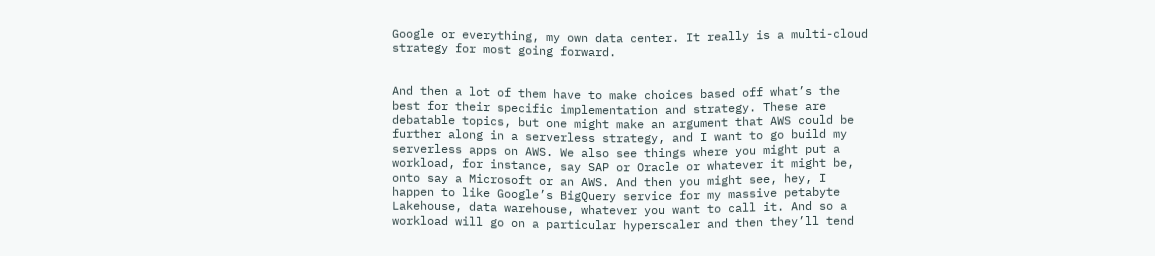Google or everything, my own data center. It really is a multi-cloud strategy for most going forward.


And then a lot of them have to make choices based off what’s the best for their specific implementation and strategy. These are debatable topics, but one might make an argument that AWS could be further along in a serverless strategy, and I want to go build my serverless apps on AWS. We also see things where you might put a workload, for instance, say SAP or Oracle or whatever it might be, onto say a Microsoft or an AWS. And then you might see, hey, I happen to like Google’s BigQuery service for my massive petabyte Lakehouse, data warehouse, whatever you want to call it. And so a workload will go on a particular hyperscaler and then they’ll tend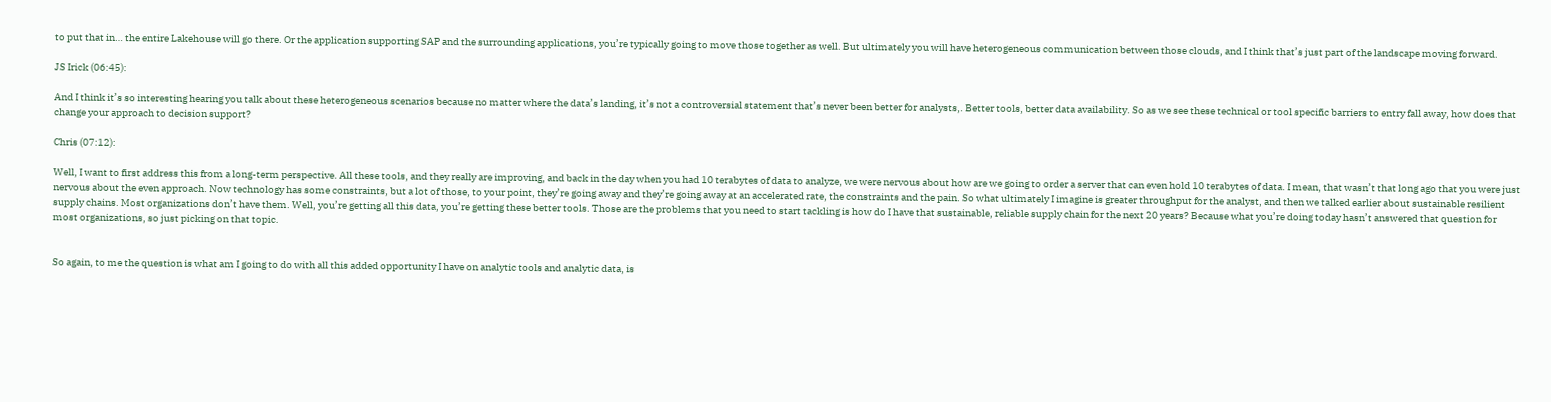to put that in… the entire Lakehouse will go there. Or the application supporting SAP and the surrounding applications, you’re typically going to move those together as well. But ultimately you will have heterogeneous communication between those clouds, and I think that’s just part of the landscape moving forward.

JS Irick (06:45):

And I think it’s so interesting hearing you talk about these heterogeneous scenarios because no matter where the data’s landing, it’s not a controversial statement that’s never been better for analysts,. Better tools, better data availability. So as we see these technical or tool specific barriers to entry fall away, how does that change your approach to decision support?

Chris (07:12):

Well, I want to first address this from a long-term perspective. All these tools, and they really are improving, and back in the day when you had 10 terabytes of data to analyze, we were nervous about how are we going to order a server that can even hold 10 terabytes of data. I mean, that wasn’t that long ago that you were just nervous about the even approach. Now technology has some constraints, but a lot of those, to your point, they’re going away and they’re going away at an accelerated rate, the constraints and the pain. So what ultimately I imagine is greater throughput for the analyst, and then we talked earlier about sustainable resilient supply chains. Most organizations don’t have them. Well, you’re getting all this data, you’re getting these better tools. Those are the problems that you need to start tackling is how do I have that sustainable, reliable supply chain for the next 20 years? Because what you’re doing today hasn’t answered that question for most organizations, so just picking on that topic.


So again, to me the question is what am I going to do with all this added opportunity I have on analytic tools and analytic data, is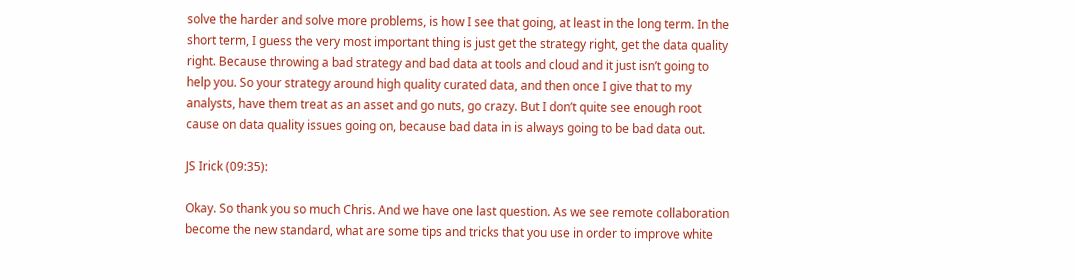solve the harder and solve more problems, is how I see that going, at least in the long term. In the short term, I guess the very most important thing is just get the strategy right, get the data quality right. Because throwing a bad strategy and bad data at tools and cloud and it just isn’t going to help you. So your strategy around high quality curated data, and then once I give that to my analysts, have them treat as an asset and go nuts, go crazy. But I don’t quite see enough root cause on data quality issues going on, because bad data in is always going to be bad data out.

JS Irick (09:35):

Okay. So thank you so much Chris. And we have one last question. As we see remote collaboration become the new standard, what are some tips and tricks that you use in order to improve white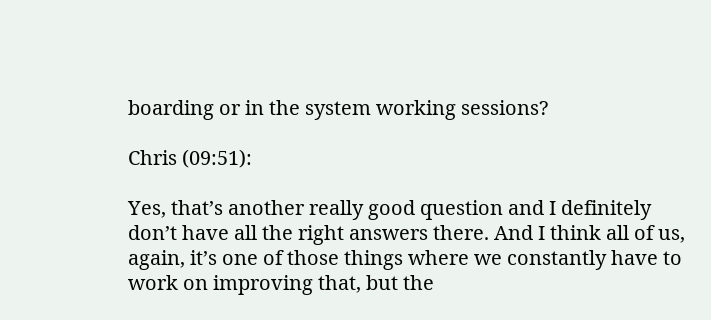boarding or in the system working sessions?

Chris (09:51):

Yes, that’s another really good question and I definitely don’t have all the right answers there. And I think all of us, again, it’s one of those things where we constantly have to work on improving that, but the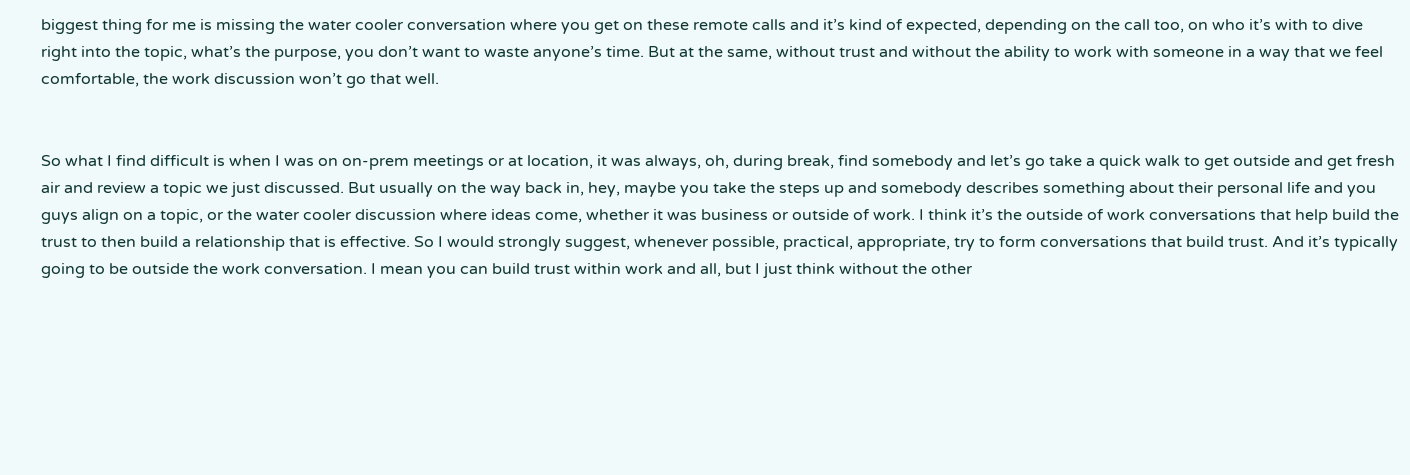biggest thing for me is missing the water cooler conversation where you get on these remote calls and it’s kind of expected, depending on the call too, on who it’s with to dive right into the topic, what’s the purpose, you don’t want to waste anyone’s time. But at the same, without trust and without the ability to work with someone in a way that we feel comfortable, the work discussion won’t go that well.


So what I find difficult is when I was on on-prem meetings or at location, it was always, oh, during break, find somebody and let’s go take a quick walk to get outside and get fresh air and review a topic we just discussed. But usually on the way back in, hey, maybe you take the steps up and somebody describes something about their personal life and you guys align on a topic, or the water cooler discussion where ideas come, whether it was business or outside of work. I think it’s the outside of work conversations that help build the trust to then build a relationship that is effective. So I would strongly suggest, whenever possible, practical, appropriate, try to form conversations that build trust. And it’s typically going to be outside the work conversation. I mean you can build trust within work and all, but I just think without the other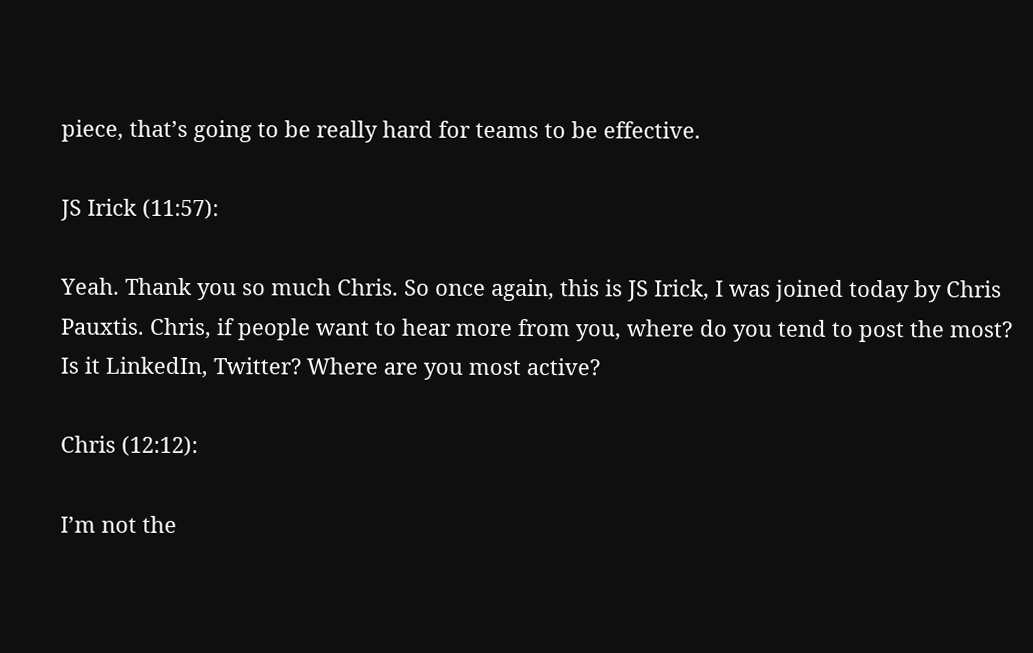piece, that’s going to be really hard for teams to be effective.

JS Irick (11:57):

Yeah. Thank you so much Chris. So once again, this is JS Irick, I was joined today by Chris Pauxtis. Chris, if people want to hear more from you, where do you tend to post the most? Is it LinkedIn, Twitter? Where are you most active?

Chris (12:12):

I’m not the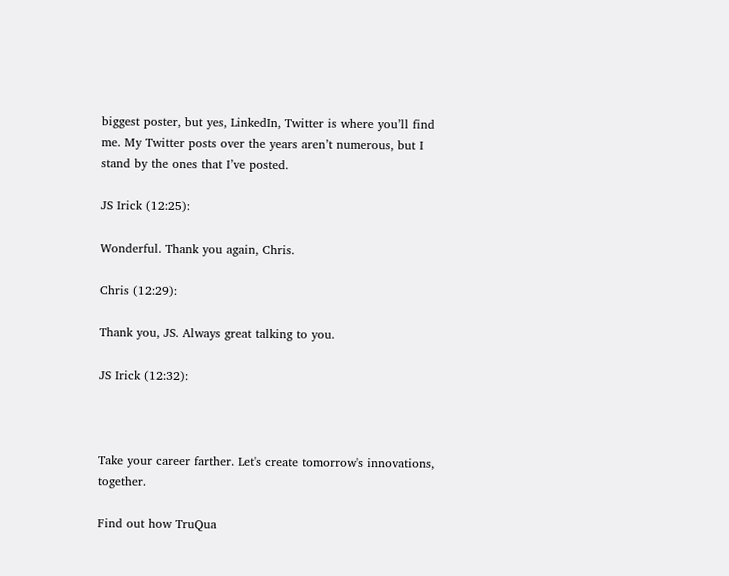biggest poster, but yes, LinkedIn, Twitter is where you’ll find me. My Twitter posts over the years aren’t numerous, but I stand by the ones that I’ve posted.

JS Irick (12:25):

Wonderful. Thank you again, Chris.

Chris (12:29):

Thank you, JS. Always great talking to you.

JS Irick (12:32):



Take your career farther. Let's create tomorrow's innovations, together.

Find out how TruQua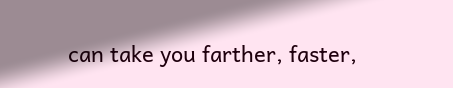can take you farther, faster,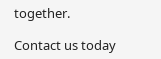together.

Contact us today